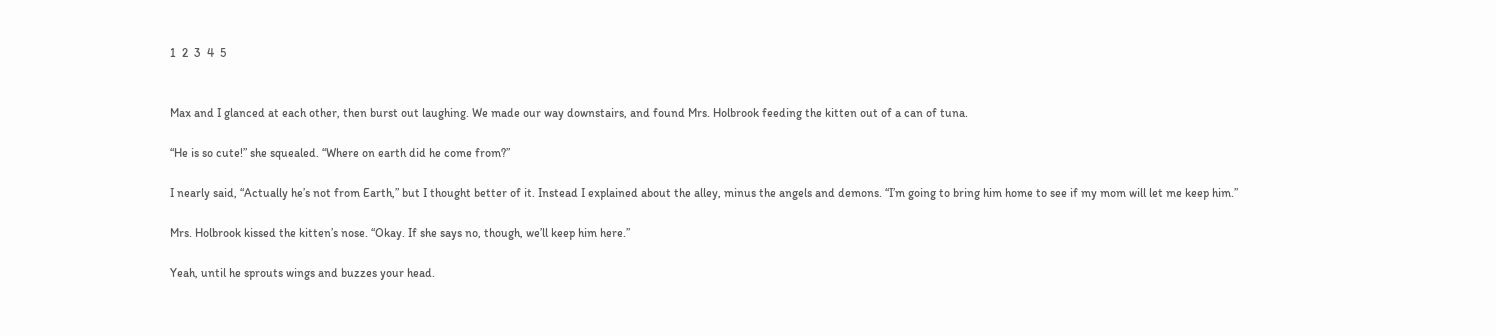1  2  3  4  5


Max and I glanced at each other, then burst out laughing. We made our way downstairs, and found Mrs. Holbrook feeding the kitten out of a can of tuna.

“He is so cute!” she squealed. “Where on earth did he come from?”

I nearly said, “Actually he’s not from Earth,” but I thought better of it. Instead I explained about the alley, minus the angels and demons. “I’m going to bring him home to see if my mom will let me keep him.”

Mrs. Holbrook kissed the kitten’s nose. “Okay. If she says no, though, we’ll keep him here.”

Yeah, until he sprouts wings and buzzes your head.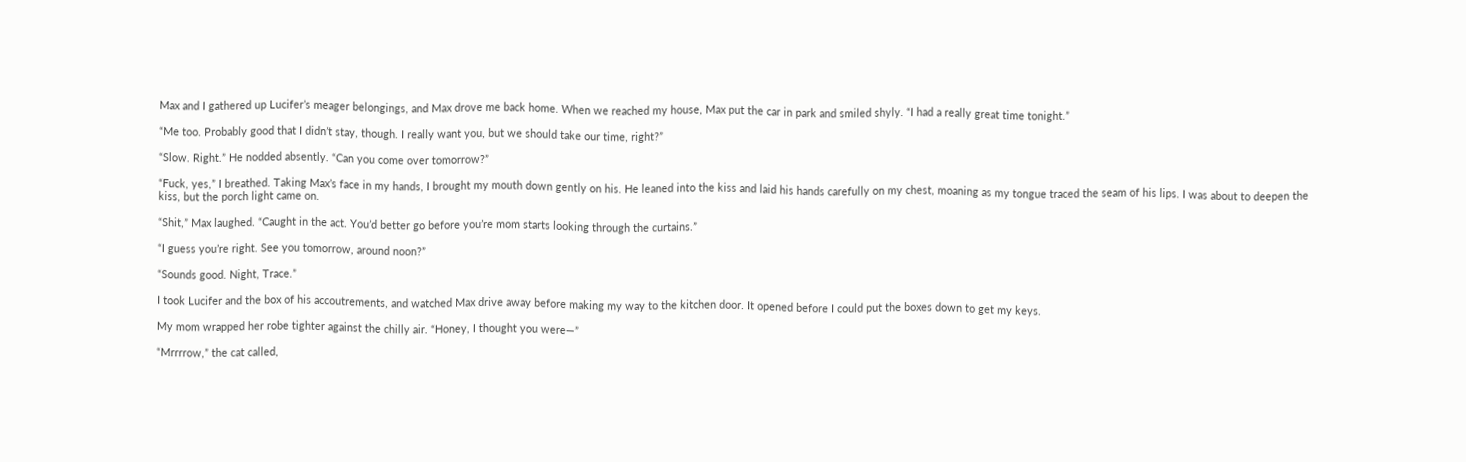Max and I gathered up Lucifer’s meager belongings, and Max drove me back home. When we reached my house, Max put the car in park and smiled shyly. “I had a really great time tonight.”

“Me too. Probably good that I didn’t stay, though. I really want you, but we should take our time, right?”

“Slow. Right.” He nodded absently. “Can you come over tomorrow?”

“Fuck, yes,” I breathed. Taking Max’s face in my hands, I brought my mouth down gently on his. He leaned into the kiss and laid his hands carefully on my chest, moaning as my tongue traced the seam of his lips. I was about to deepen the kiss, but the porch light came on.

“Shit,” Max laughed. “Caught in the act. You’d better go before you’re mom starts looking through the curtains.”

“I guess you’re right. See you tomorrow, around noon?”

“Sounds good. Night, Trace.”

I took Lucifer and the box of his accoutrements, and watched Max drive away before making my way to the kitchen door. It opened before I could put the boxes down to get my keys.

My mom wrapped her robe tighter against the chilly air. “Honey, I thought you were—”

“Mrrrrow,” the cat called,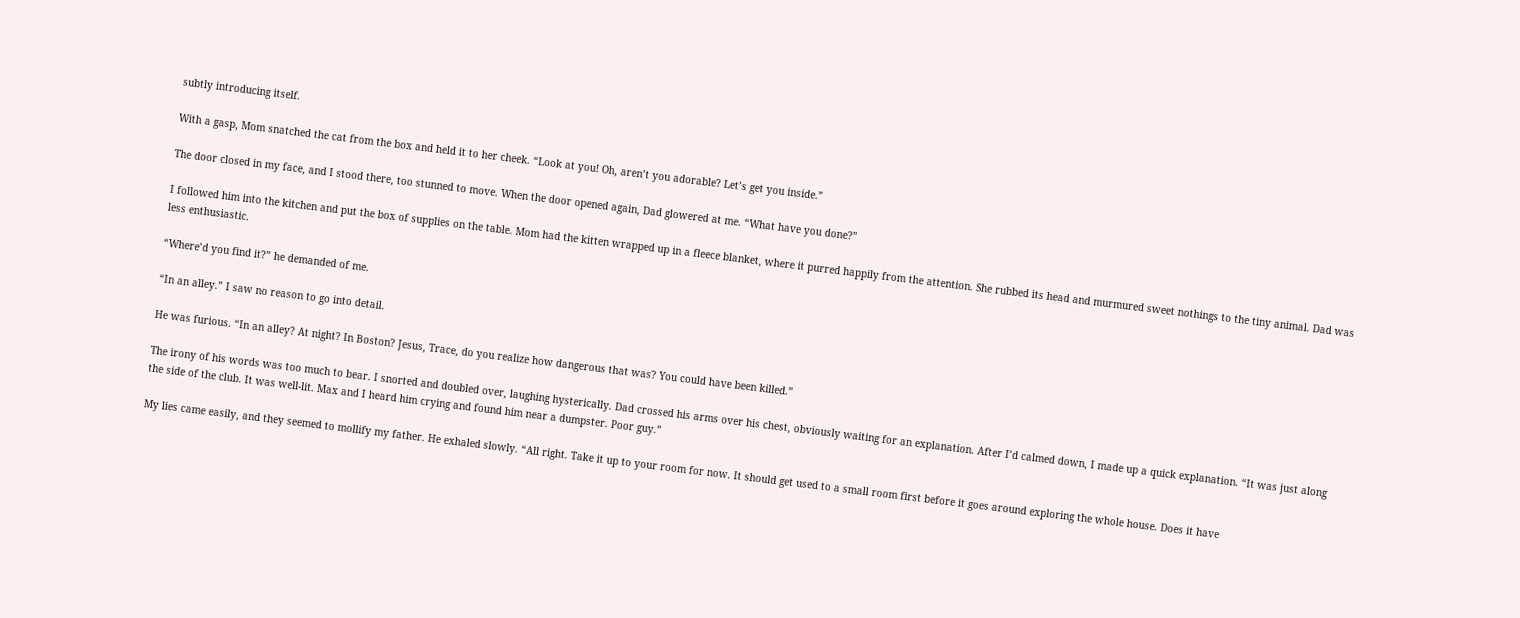subtly introducing itself.

With a gasp, Mom snatched the cat from the box and held it to her cheek. “Look at you! Oh, aren’t you adorable? Let’s get you inside.”

The door closed in my face, and I stood there, too stunned to move. When the door opened again, Dad glowered at me. “What have you done?”

I followed him into the kitchen and put the box of supplies on the table. Mom had the kitten wrapped up in a fleece blanket, where it purred happily from the attention. She rubbed its head and murmured sweet nothings to the tiny animal. Dad was less enthusiastic.

“Where’d you find it?” he demanded of me.

“In an alley.” I saw no reason to go into detail.

He was furious. “In an alley? At night? In Boston? Jesus, Trace, do you realize how dangerous that was? You could have been killed.”

The irony of his words was too much to bear. I snorted and doubled over, laughing hysterically. Dad crossed his arms over his chest, obviously waiting for an explanation. After I’d calmed down, I made up a quick explanation. “It was just along the side of the club. It was well-lit. Max and I heard him crying and found him near a dumpster. Poor guy.”

My lies came easily, and they seemed to mollify my father. He exhaled slowly. “All right. Take it up to your room for now. It should get used to a small room first before it goes around exploring the whole house. Does it have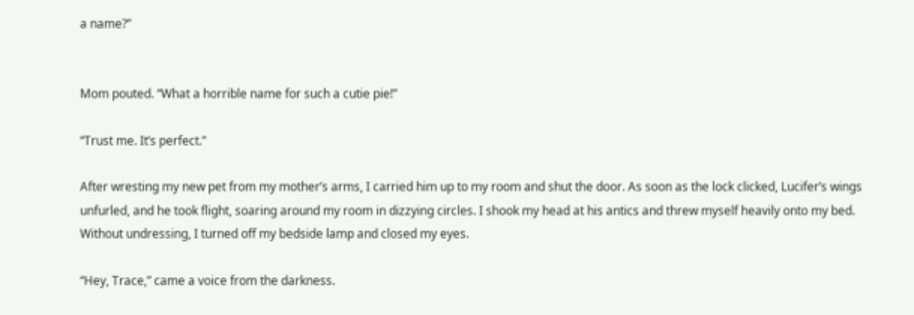a name?”


Mom pouted. “What a horrible name for such a cutie pie!”

“Trust me. It’s perfect.”

After wresting my new pet from my mother’s arms, I carried him up to my room and shut the door. As soon as the lock clicked, Lucifer’s wings unfurled, and he took flight, soaring around my room in dizzying circles. I shook my head at his antics and threw myself heavily onto my bed. Without undressing, I turned off my bedside lamp and closed my eyes.

“Hey, Trace,” came a voice from the darkness.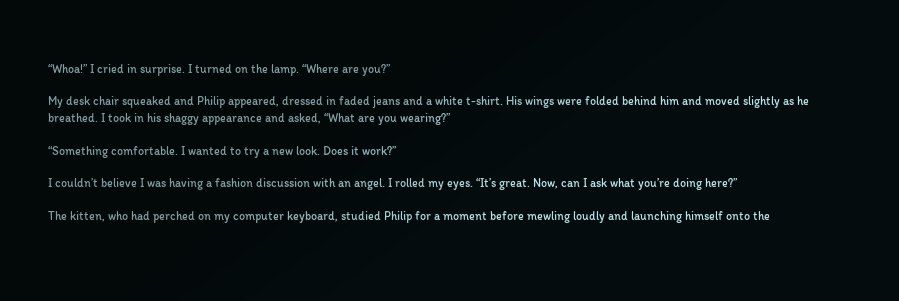“Whoa!” I cried in surprise. I turned on the lamp. “Where are you?”

My desk chair squeaked and Philip appeared, dressed in faded jeans and a white t-shirt. His wings were folded behind him and moved slightly as he breathed. I took in his shaggy appearance and asked, “What are you wearing?”

“Something comfortable. I wanted to try a new look. Does it work?”

I couldn’t believe I was having a fashion discussion with an angel. I rolled my eyes. “It’s great. Now, can I ask what you’re doing here?”

The kitten, who had perched on my computer keyboard, studied Philip for a moment before mewling loudly and launching himself onto the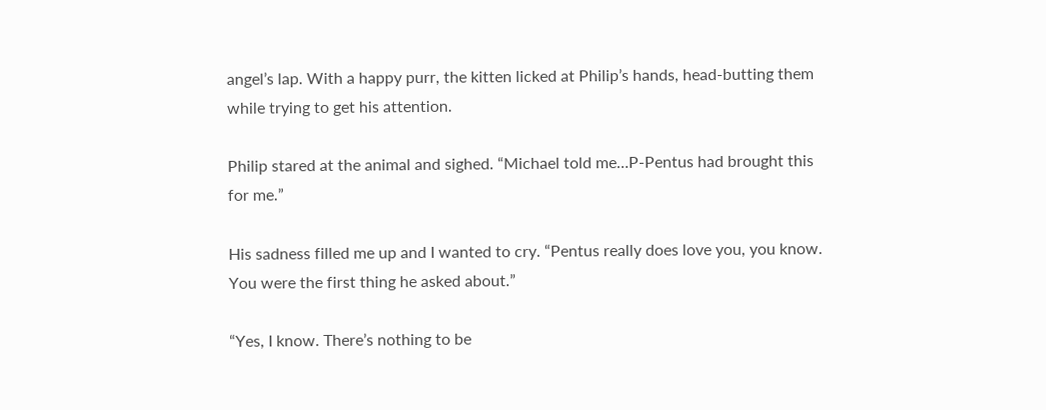angel’s lap. With a happy purr, the kitten licked at Philip’s hands, head-butting them while trying to get his attention.

Philip stared at the animal and sighed. “Michael told me…P-Pentus had brought this for me.”

His sadness filled me up and I wanted to cry. “Pentus really does love you, you know. You were the first thing he asked about.”

“Yes, I know. There’s nothing to be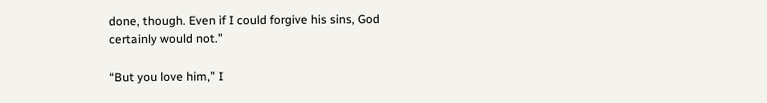done, though. Even if I could forgive his sins, God certainly would not.”

“But you love him,” I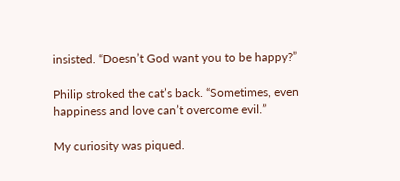insisted. “Doesn’t God want you to be happy?”

Philip stroked the cat’s back. “Sometimes, even happiness and love can’t overcome evil.”

My curiosity was piqued.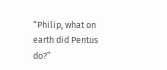“Philip, what on earth did Pentus do?”